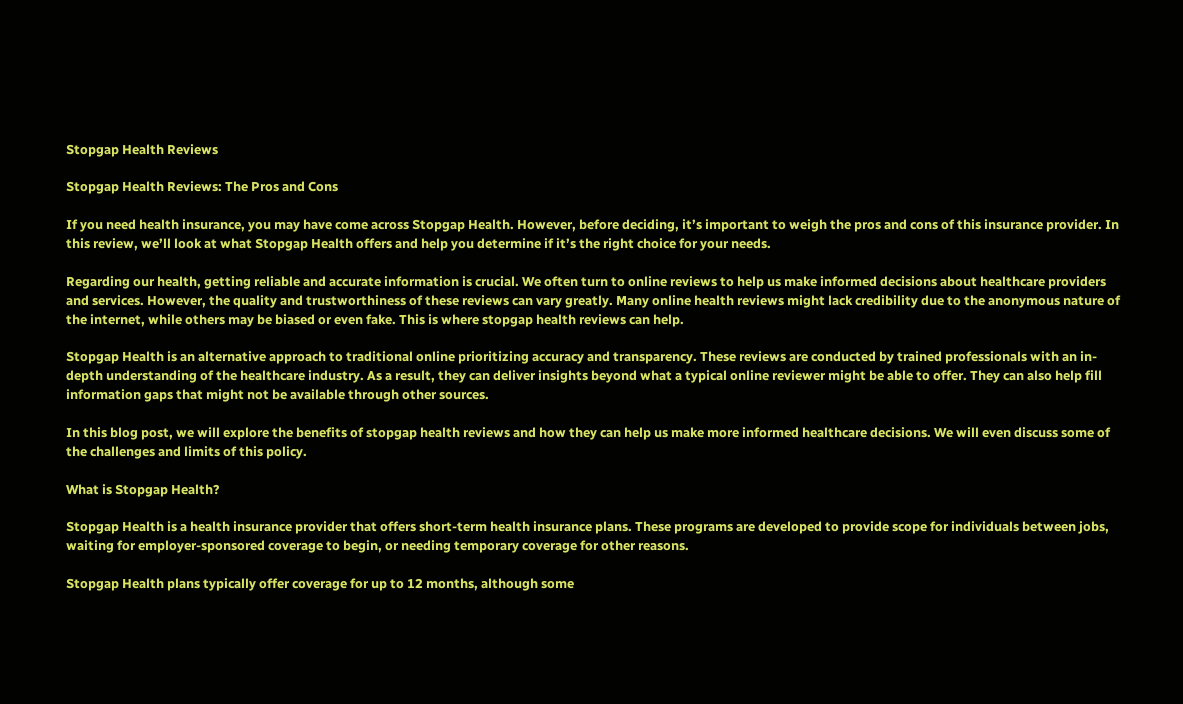Stopgap Health Reviews

Stopgap Health Reviews: The Pros and Cons

If you need health insurance, you may have come across Stopgap Health. However, before deciding, it’s important to weigh the pros and cons of this insurance provider. In this review, we’ll look at what Stopgap Health offers and help you determine if it’s the right choice for your needs.

Regarding our health, getting reliable and accurate information is crucial. We often turn to online reviews to help us make informed decisions about healthcare providers and services. However, the quality and trustworthiness of these reviews can vary greatly. Many online health reviews might lack credibility due to the anonymous nature of the internet, while others may be biased or even fake. This is where stopgap health reviews can help.

Stopgap Health is an alternative approach to traditional online prioritizing accuracy and transparency. These reviews are conducted by trained professionals with an in-depth understanding of the healthcare industry. As a result, they can deliver insights beyond what a typical online reviewer might be able to offer. They can also help fill information gaps that might not be available through other sources.

In this blog post, we will explore the benefits of stopgap health reviews and how they can help us make more informed healthcare decisions. We will even discuss some of the challenges and limits of this policy.

What is Stopgap Health?

Stopgap Health is a health insurance provider that offers short-term health insurance plans. These programs are developed to provide scope for individuals between jobs, waiting for employer-sponsored coverage to begin, or needing temporary coverage for other reasons.

Stopgap Health plans typically offer coverage for up to 12 months, although some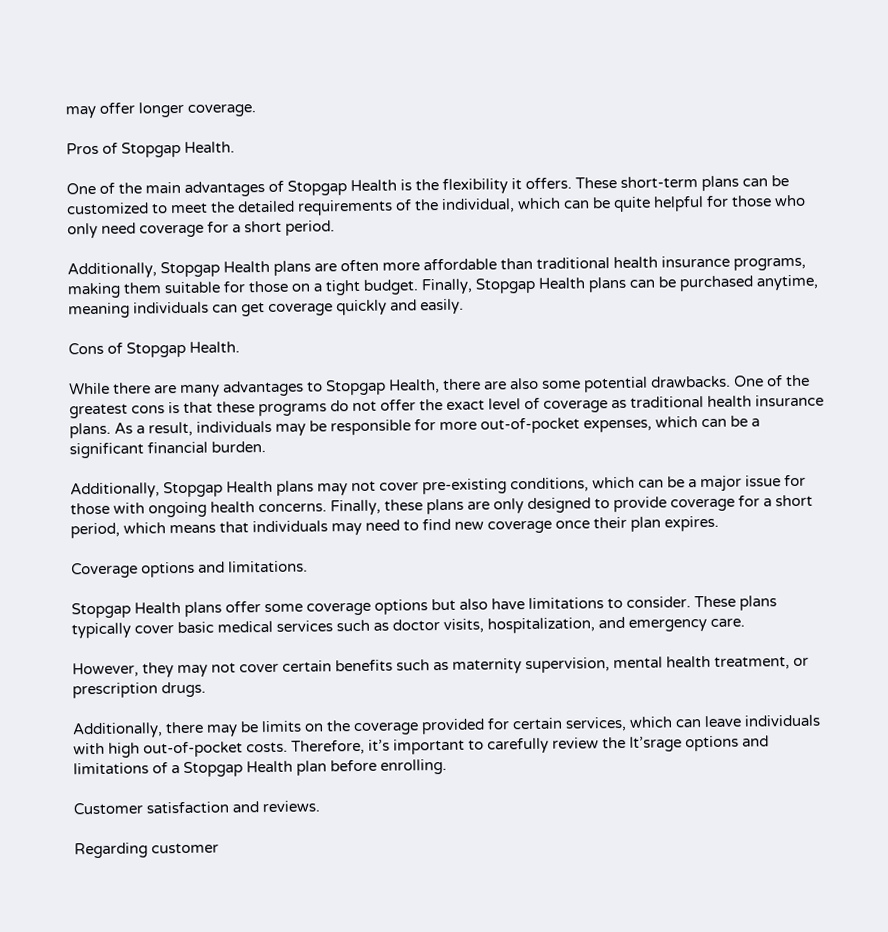may offer longer coverage.

Pros of Stopgap Health.

One of the main advantages of Stopgap Health is the flexibility it offers. These short-term plans can be customized to meet the detailed requirements of the individual, which can be quite helpful for those who only need coverage for a short period.

Additionally, Stopgap Health plans are often more affordable than traditional health insurance programs, making them suitable for those on a tight budget. Finally, Stopgap Health plans can be purchased anytime, meaning individuals can get coverage quickly and easily.

Cons of Stopgap Health.

While there are many advantages to Stopgap Health, there are also some potential drawbacks. One of the greatest cons is that these programs do not offer the exact level of coverage as traditional health insurance plans. As a result, individuals may be responsible for more out-of-pocket expenses, which can be a significant financial burden.

Additionally, Stopgap Health plans may not cover pre-existing conditions, which can be a major issue for those with ongoing health concerns. Finally, these plans are only designed to provide coverage for a short period, which means that individuals may need to find new coverage once their plan expires.

Coverage options and limitations.

Stopgap Health plans offer some coverage options but also have limitations to consider. These plans typically cover basic medical services such as doctor visits, hospitalization, and emergency care.

However, they may not cover certain benefits such as maternity supervision, mental health treatment, or prescription drugs.

Additionally, there may be limits on the coverage provided for certain services, which can leave individuals with high out-of-pocket costs. Therefore, it’s important to carefully review the It’srage options and limitations of a Stopgap Health plan before enrolling.

Customer satisfaction and reviews.

Regarding customer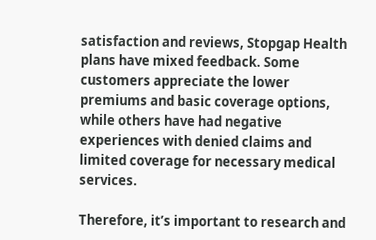satisfaction and reviews, Stopgap Health plans have mixed feedback. Some customers appreciate the lower premiums and basic coverage options, while others have had negative experiences with denied claims and limited coverage for necessary medical services.

Therefore, it’s important to research and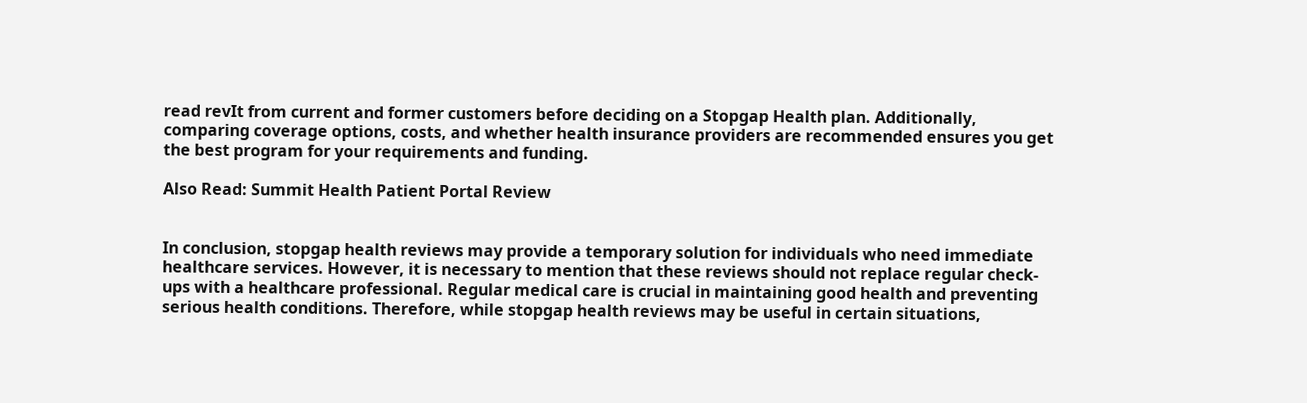read revIt from current and former customers before deciding on a Stopgap Health plan. Additionally, comparing coverage options, costs, and whether health insurance providers are recommended ensures you get the best program for your requirements and funding.

Also Read: Summit Health Patient Portal Review


In conclusion, stopgap health reviews may provide a temporary solution for individuals who need immediate healthcare services. However, it is necessary to mention that these reviews should not replace regular check-ups with a healthcare professional. Regular medical care is crucial in maintaining good health and preventing serious health conditions. Therefore, while stopgap health reviews may be useful in certain situations,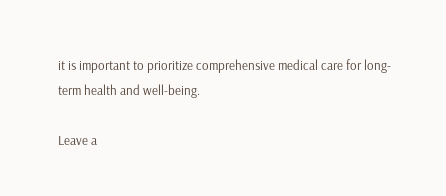it is important to prioritize comprehensive medical care for long-term health and well-being.

Leave a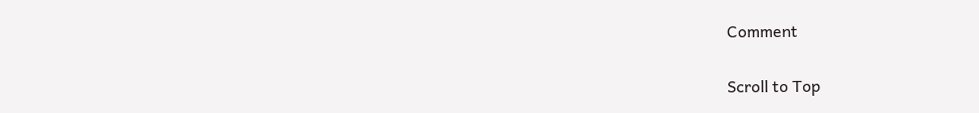Comment

Scroll to Top